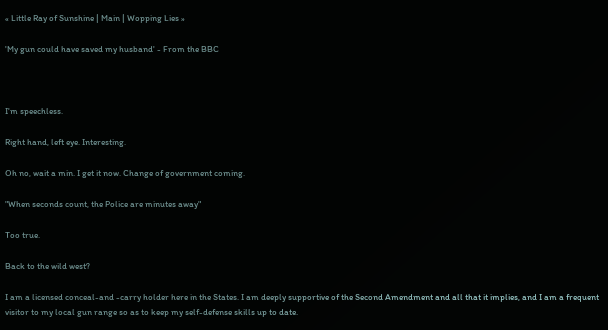« Little Ray of Sunshine | Main | Wopping Lies »

'My gun could have saved my husband' - From the BBC



I'm speechless.

Right hand, left eye. Interesting.

Oh no, wait a min. I get it now. Change of government coming.

"When seconds count, the Police are minutes away"

Too true.

Back to the wild west?

I am a licensed conceal-and -carry holder here in the States. I am deeply supportive of the Second Amendment and all that it implies, and I am a frequent visitor to my local gun range so as to keep my self-defense skills up to date.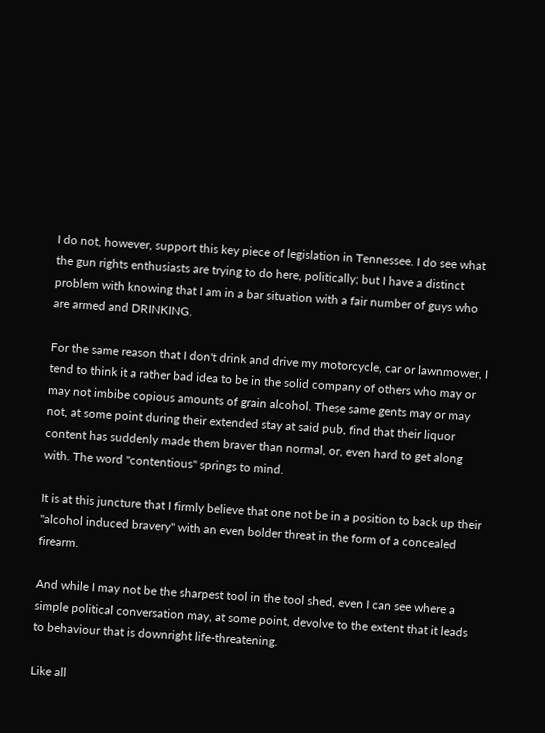I do not, however, support this key piece of legislation in Tennessee. I do see what the gun rights enthusiasts are trying to do here, politically; but I have a distinct problem with knowing that I am in a bar situation with a fair number of guys who are armed and DRINKING.

For the same reason that I don't drink and drive my motorcycle, car or lawnmower, I tend to think it a rather bad idea to be in the solid company of others who may or may not imbibe copious amounts of grain alcohol. These same gents may or may not, at some point during their extended stay at said pub, find that their liquor content has suddenly made them braver than normal, or, even hard to get along with. The word "contentious" springs to mind.

It is at this juncture that I firmly believe that one not be in a position to back up their "alcohol induced bravery" with an even bolder threat in the form of a concealed firearm.

And while I may not be the sharpest tool in the tool shed, even I can see where a simple political conversation may, at some point, devolve to the extent that it leads to behaviour that is downright life-threatening.

Like all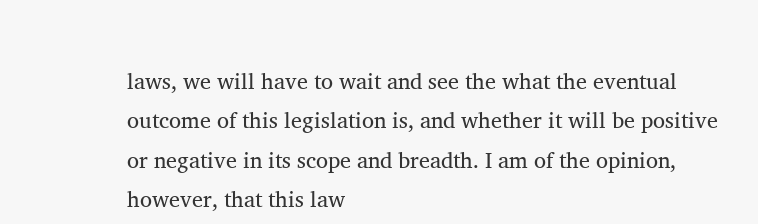laws, we will have to wait and see the what the eventual outcome of this legislation is, and whether it will be positive or negative in its scope and breadth. I am of the opinion, however, that this law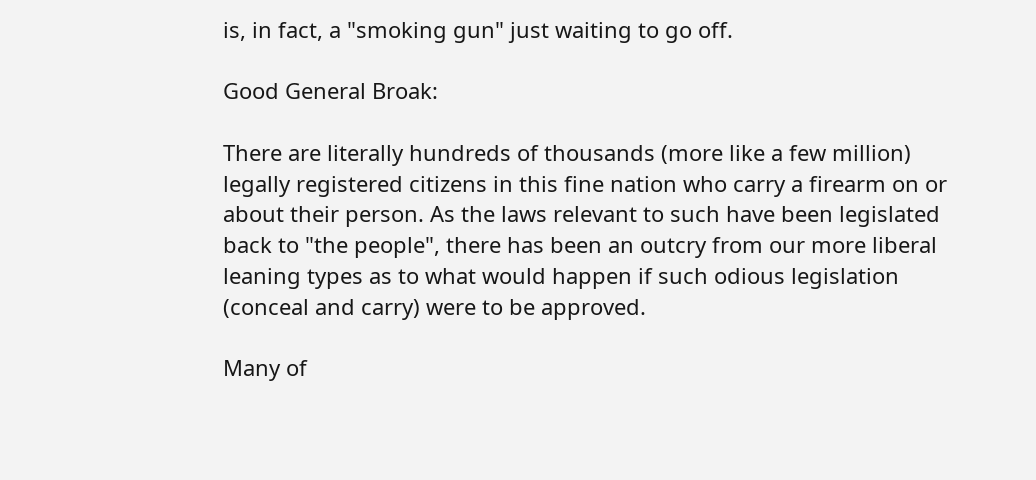is, in fact, a "smoking gun" just waiting to go off.

Good General Broak:

There are literally hundreds of thousands (more like a few million) legally registered citizens in this fine nation who carry a firearm on or about their person. As the laws relevant to such have been legislated back to "the people", there has been an outcry from our more liberal leaning types as to what would happen if such odious legislation (conceal and carry) were to be approved.

Many of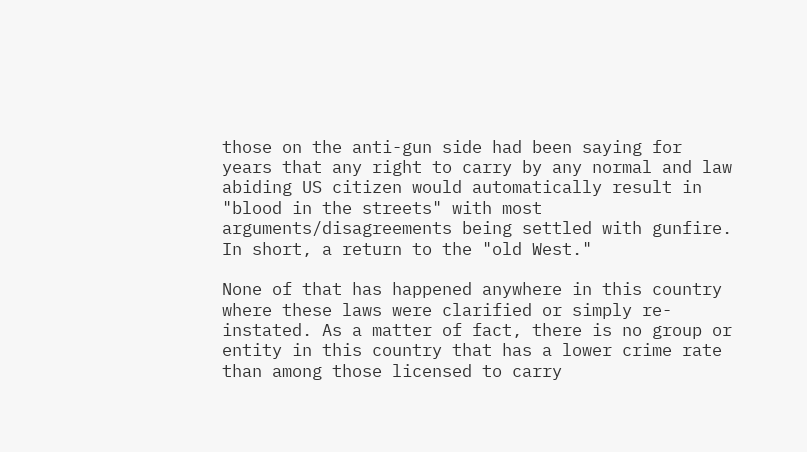those on the anti-gun side had been saying for years that any right to carry by any normal and law abiding US citizen would automatically result in "blood in the streets" with most arguments/disagreements being settled with gunfire. In short, a return to the "old West."

None of that has happened anywhere in this country where these laws were clarified or simply re-instated. As a matter of fact, there is no group or entity in this country that has a lower crime rate than among those licensed to carry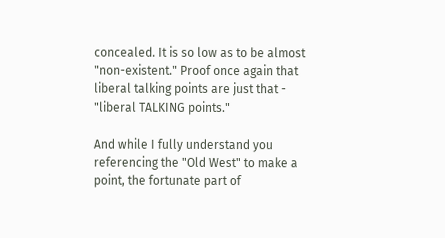concealed. It is so low as to be almost "non-existent." Proof once again that liberal talking points are just that - "liberal TALKING points."

And while I fully understand you referencing the "Old West" to make a point, the fortunate part of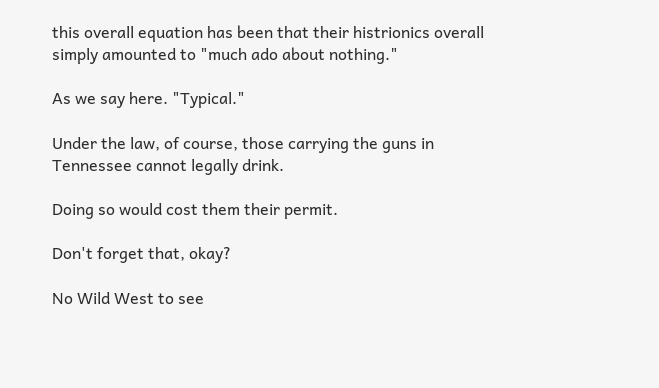this overall equation has been that their histrionics overall simply amounted to "much ado about nothing."

As we say here. "Typical."

Under the law, of course, those carrying the guns in Tennessee cannot legally drink.

Doing so would cost them their permit.

Don't forget that, okay?

No Wild West to see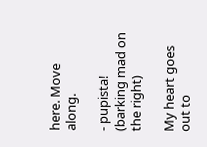here. Move along.

- pupista! (barking mad on the right)

My heart goes out to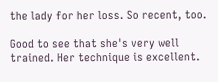the lady for her loss. So recent, too.

Good to see that she's very well trained. Her technique is excellent.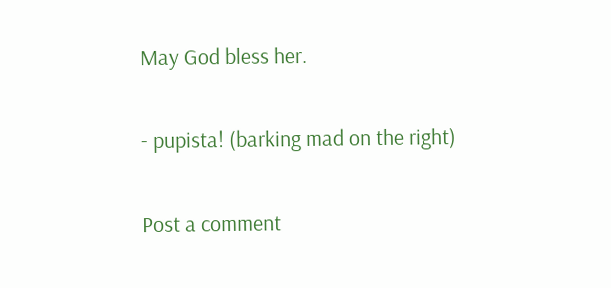May God bless her.

- pupista! (barking mad on the right)

Post a comment